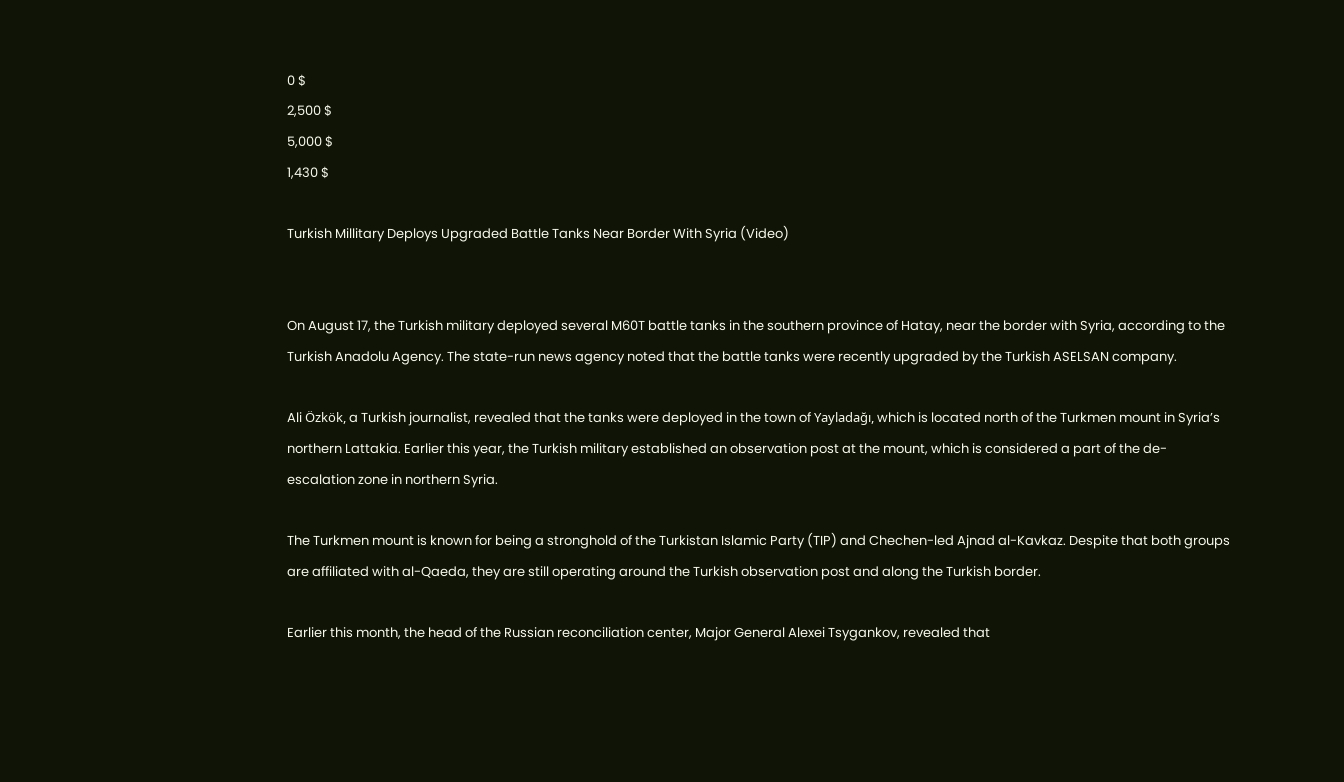0 $
2,500 $
5,000 $
1,430 $

Turkish Millitary Deploys Upgraded Battle Tanks Near Border With Syria (Video)


On August 17, the Turkish military deployed several M60T battle tanks in the southern province of Hatay, near the border with Syria, according to the Turkish Anadolu Agency. The state-run news agency noted that the battle tanks were recently upgraded by the Turkish ASELSAN company.

Ali Özkök, a Turkish journalist, revealed that the tanks were deployed in the town of Yayladağı, which is located north of the Turkmen mount in Syria’s northern Lattakia. Earlier this year, the Turkish military established an observation post at the mount, which is considered a part of the de-escalation zone in northern Syria.

The Turkmen mount is known for being a stronghold of the Turkistan Islamic Party (TIP) and Chechen-led Ajnad al-Kavkaz. Despite that both groups are affiliated with al-Qaeda, they are still operating around the Turkish observation post and along the Turkish border.

Earlier this month, the head of the Russian reconciliation center, Major General Alexei Tsygankov, revealed that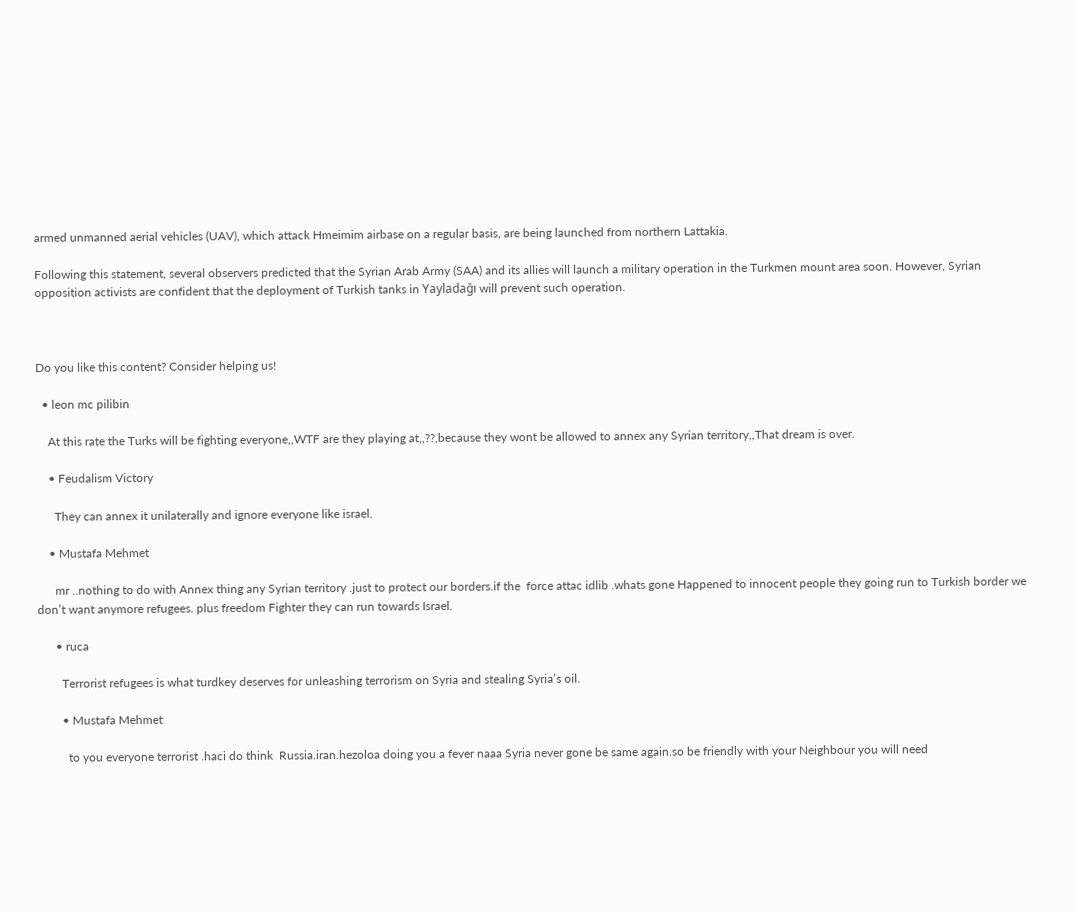armed unmanned aerial vehicles (UAV), which attack Hmeimim airbase on a regular basis, are being launched from northern Lattakia.

Following this statement, several observers predicted that the Syrian Arab Army (SAA) and its allies will launch a military operation in the Turkmen mount area soon. However, Syrian opposition activists are confident that the deployment of Turkish tanks in Yayladağı will prevent such operation.



Do you like this content? Consider helping us!

  • leon mc pilibin

    At this rate the Turks will be fighting everyone,,WTF are they playing at,,??,because they wont be allowed to annex any Syrian territory,,That dream is over.

    • Feudalism Victory

      They can annex it unilaterally and ignore everyone like israel.

    • Mustafa Mehmet

      mr ..nothing to do with Annex thing any Syrian territory .just to protect our borders.if the  force attac idlib .whats gone Happened to innocent people they going run to Turkish border we don’t want anymore refugees. plus freedom Fighter they can run towards Israel.

      • ruca

        Terrorist refugees is what turdkey deserves for unleashing terrorism on Syria and stealing Syria’s oil.

        • Mustafa Mehmet

          to you everyone terrorist .haci do think  Russia.iran.hezoloa doing you a fever naaa Syria never gone be same again.so be friendly with your Neighbour you will need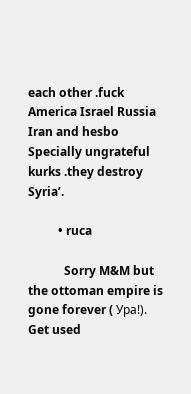each other .fuck America Israel Russia Iran and hesbo Specially ungrateful kurks .they destroy Syria’.

          • ruca

            Sorry M&M but the ottoman empire is gone forever ( Ура!). Get used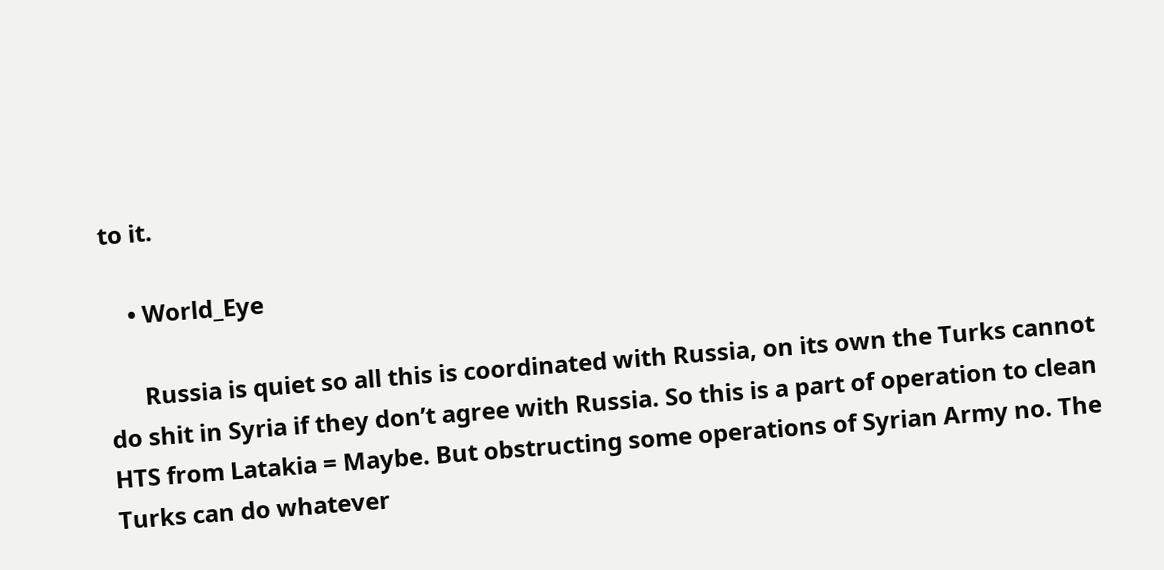to it.

    • World_Eye

      Russia is quiet so all this is coordinated with Russia, on its own the Turks cannot do shit in Syria if they don’t agree with Russia. So this is a part of operation to clean HTS from Latakia = Maybe. But obstructing some operations of Syrian Army no. The Turks can do whatever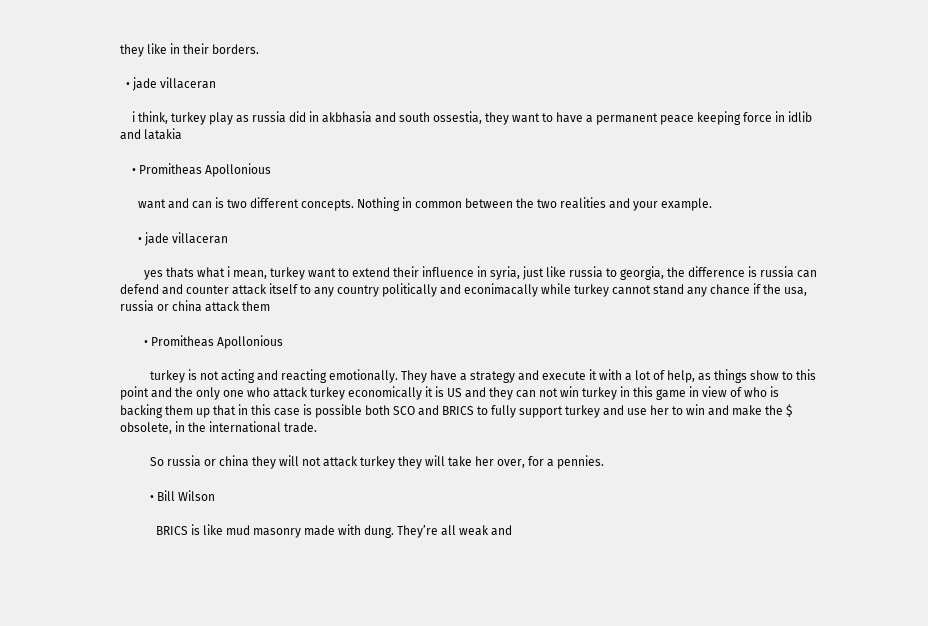they like in their borders.

  • jade villaceran

    i think, turkey play as russia did in akbhasia and south ossestia, they want to have a permanent peace keeping force in idlib and latakia

    • Promitheas Apollonious

      want and can is two different concepts. Nothing in common between the two realities and your example.

      • jade villaceran

        yes thats what i mean, turkey want to extend their influence in syria, just like russia to georgia, the difference is russia can defend and counter attack itself to any country politically and econimacally while turkey cannot stand any chance if the usa, russia or china attack them

        • Promitheas Apollonious

          turkey is not acting and reacting emotionally. They have a strategy and execute it with a lot of help, as things show to this point and the only one who attack turkey economically it is US and they can not win turkey in this game in view of who is backing them up that in this case is possible both SCO and BRICS to fully support turkey and use her to win and make the $ obsolete, in the international trade.

          So russia or china they will not attack turkey they will take her over, for a pennies.

          • Bill Wilson

            BRICS is like mud masonry made with dung. They’re all weak and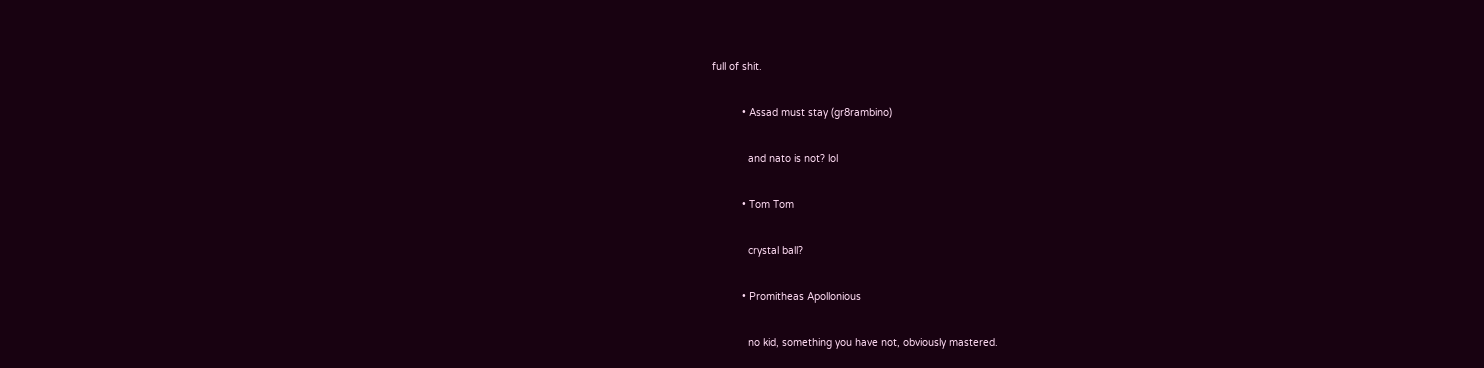full of shit.

          • Assad must stay (gr8rambino)

            and nato is not? lol

          • Tom Tom

            crystal ball?

          • Promitheas Apollonious

            no kid, something you have not, obviously mastered.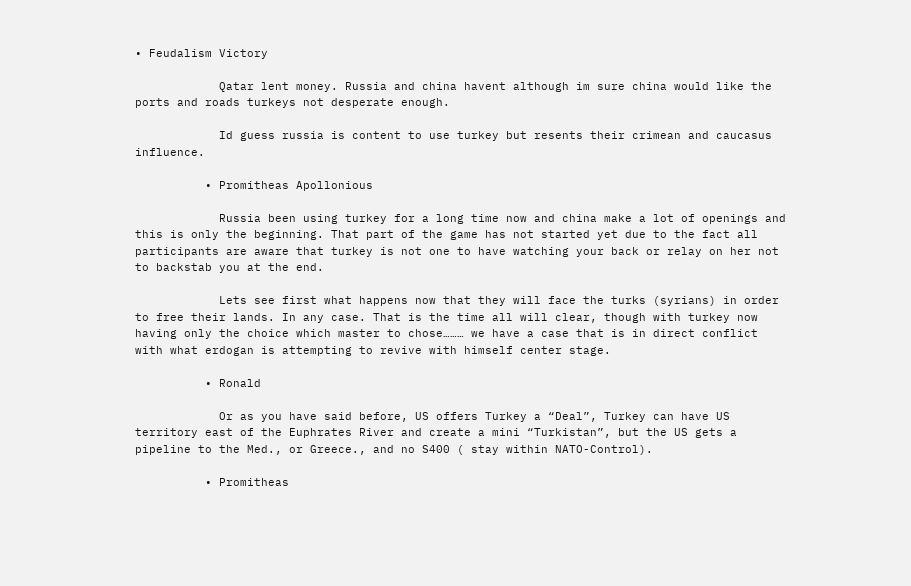• Feudalism Victory

            Qatar lent money. Russia and china havent although im sure china would like the ports and roads turkeys not desperate enough.

            Id guess russia is content to use turkey but resents their crimean and caucasus influence.

          • Promitheas Apollonious

            Russia been using turkey for a long time now and china make a lot of openings and this is only the beginning. That part of the game has not started yet due to the fact all participants are aware that turkey is not one to have watching your back or relay on her not to backstab you at the end.

            Lets see first what happens now that they will face the turks (syrians) in order to free their lands. In any case. That is the time all will clear, though with turkey now having only the choice which master to chose……… we have a case that is in direct conflict with what erdogan is attempting to revive with himself center stage.

          • Ronald

            Or as you have said before, US offers Turkey a “Deal”, Turkey can have US territory east of the Euphrates River and create a mini “Turkistan”, but the US gets a pipeline to the Med., or Greece., and no S400 ( stay within NATO-Control).

          • Promitheas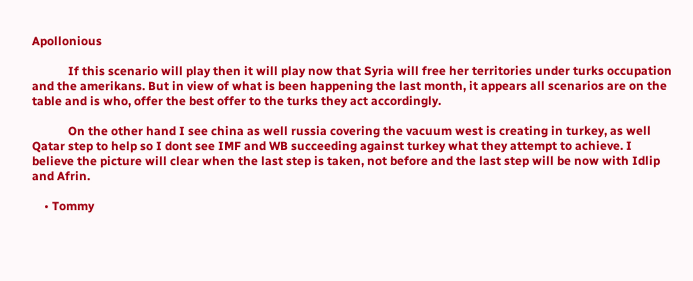Apollonious

            If this scenario will play then it will play now that Syria will free her territories under turks occupation and the amerikans. But in view of what is been happening the last month, it appears all scenarios are on the table and is who, offer the best offer to the turks they act accordingly.

            On the other hand I see china as well russia covering the vacuum west is creating in turkey, as well Qatar step to help so I dont see IMF and WB succeeding against turkey what they attempt to achieve. I believe the picture will clear when the last step is taken, not before and the last step will be now with Idlip and Afrin.

    • Tommy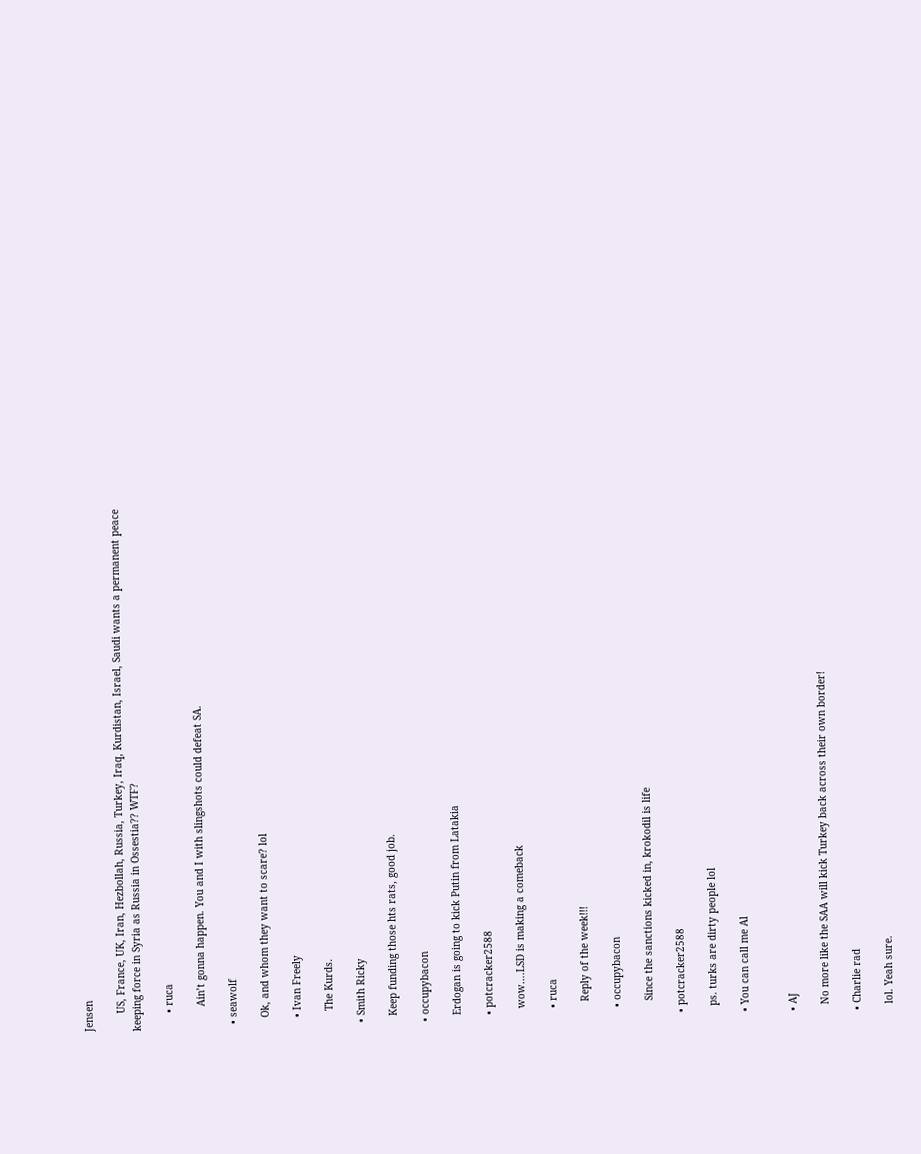Jensen

      US, France, UK, Iran, Hezbollah, Russia, Turkey, Iraq, Kurdistan, Israel, Saudi wants a permanent peace keeping force in Syria as Russia in Ossestia?? WTF?

      • ruca

        Ain’t gonna happen. You and I with slingshots could defeat SA.

  • seawolf

    Ok, and whom they want to scare? lol

    • Ivan Freely

      The Kurds.

  • Smith Ricky

    Keep funding those hts rats, good job.

  • occupybacon

    Erdogan is going to kick Putin from Latakia

    • potcracker2588

      wow….LSD is making a comeback

      • ruca

        Reply of the week!!!

      • occupybacon

        Since the sanctions kicked in, krokodil is life

    • potcracker2588

      ps. turks are dirty people lol

    • You can call me Al


    • AJ

      No more like the SAA will kick Turkey back across their own border!

    • Charlie rad

      lol. Yeah sure.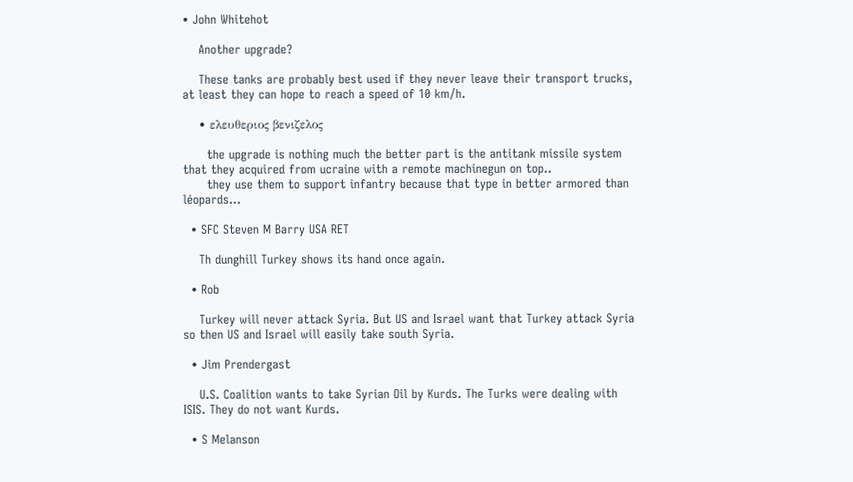• John Whitehot

    Another upgrade?

    These tanks are probably best used if they never leave their transport trucks, at least they can hope to reach a speed of 10 km/h.

    • ελευθεριος βενιζελος

      the upgrade is nothing much the better part is the antitank missile system that they acquired from ucraine with a remote machinegun on top..
      they use them to support infantry because that type in better armored than léopards…

  • SFC Steven M Barry USA RET

    Th dunghill Turkey shows its hand once again.

  • Rob

    Turkey will never attack Syria. But US and Israel want that Turkey attack Syria so then US and Israel will easily take south Syria.

  • Jim Prendergast

    U.S. Coalition wants to take Syrian Oil by Kurds. The Turks were dealing with ISIS. They do not want Kurds.

  • S Melanson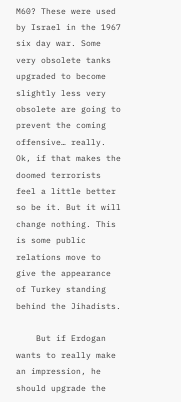M60? These were used by Israel in the 1967 six day war. Some very obsolete tanks upgraded to become slightly less very obsolete are going to prevent the coming offensive… really. Ok, if that makes the doomed terrorists feel a little better so be it. But it will change nothing. This is some public relations move to give the appearance of Turkey standing behind the Jihadists.

    But if Erdogan wants to really make an impression, he should upgrade the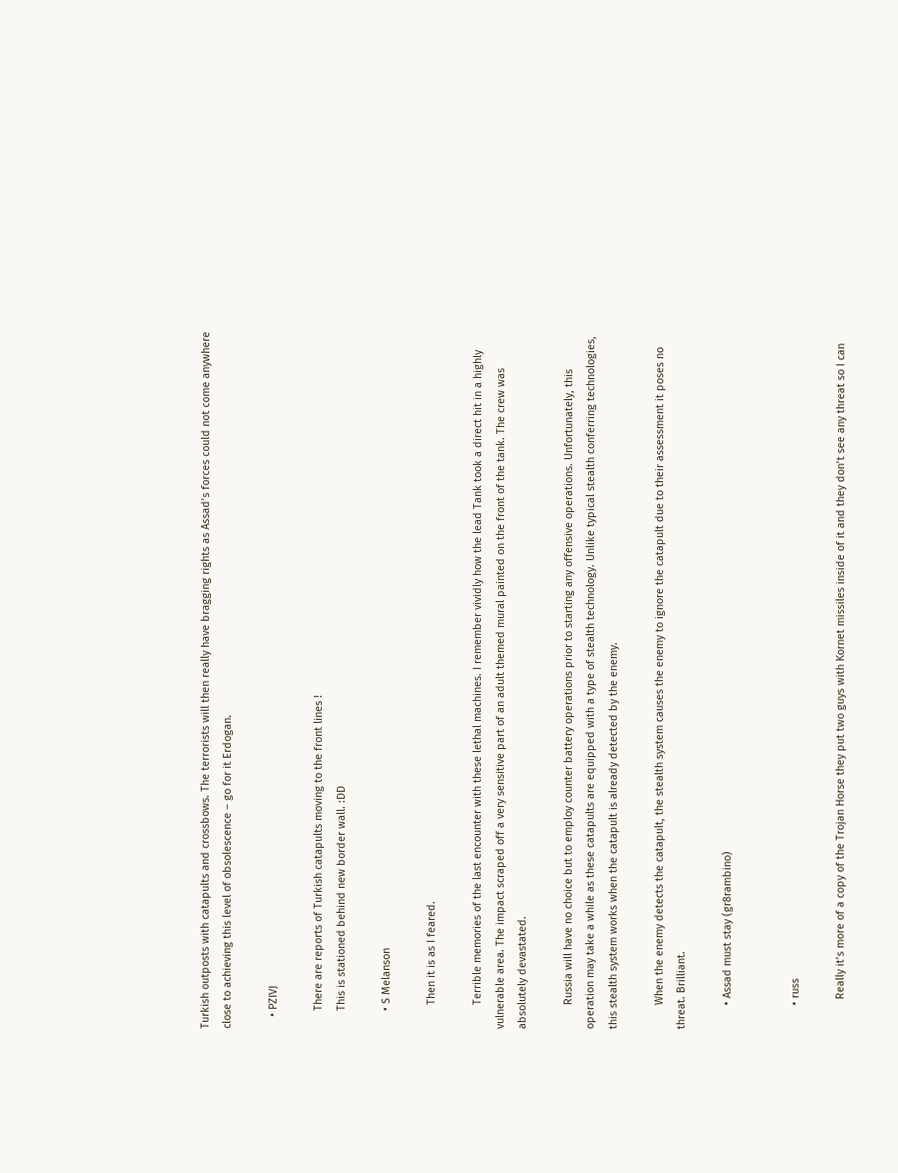Turkish outposts with catapults and crossbows. The terrorists will then really have bragging rights as Assad’s forces could not come anywhere close to achieving this level of obsolescence – go for it Erdogan.

    • PZIVJ

      There are reports of Turkish catapults moving to the front lines !
      This is stationed behind new border wall. :DD

      • S Melanson

        Then it is as I feared.

        Terrible memories of the last encounter with these lethal machines. I remember vividly how the lead Tank took a direct hit in a highly vulnerable area. The impact scraped off a very sensitive part of an adult themed mural painted on the front of the tank. The crew was absolutely devastated.

        Russia will have no choice but to employ counter battery operations prior to starting any offensive operations. Unfortunately, this operation may take a while as these catapults are equipped with a type of stealth technology. Unlike typical stealth conferring technologies, this stealth system works when the catapult is already detected by the enemy.

        When the enemy detects the catapult, the stealth system causes the enemy to ignore the catapult due to their assessment it poses no threat. Brilliant.

        • Assad must stay (gr8rambino)


        • russ

          Really it’s more of a copy of the Trojan Horse they put two guys with Kornet missiles inside of it and they don’t see any threat so I can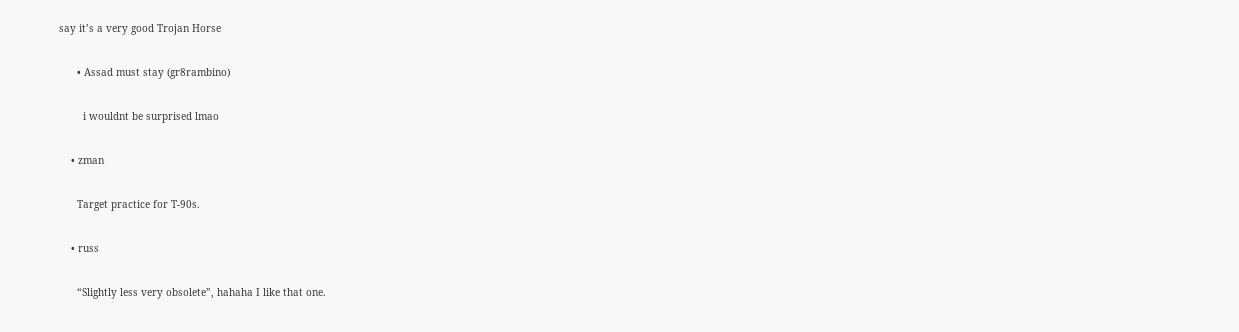say it’s a very good Trojan Horse

      • Assad must stay (gr8rambino)

        i wouldnt be surprised lmao

    • zman

      Target practice for T-90s.

    • russ

      “Slightly less very obsolete”, hahaha I like that one.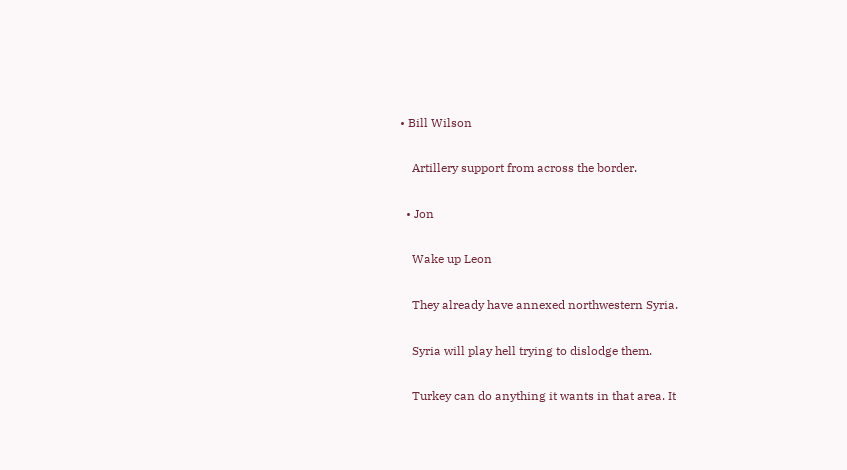• Bill Wilson

    Artillery support from across the border.

  • Jon

    Wake up Leon

    They already have annexed northwestern Syria.

    Syria will play hell trying to dislodge them.

    Turkey can do anything it wants in that area. It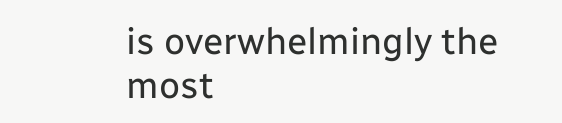is overwhelmingly the most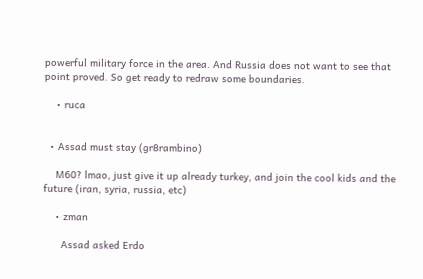powerful military force in the area. And Russia does not want to see that point proved. So get ready to redraw some boundaries.

    • ruca


  • Assad must stay (gr8rambino)

    M60? lmao, just give it up already turkey, and join the cool kids and the future (iran, syria, russia, etc)

    • zman

      Assad asked Erdo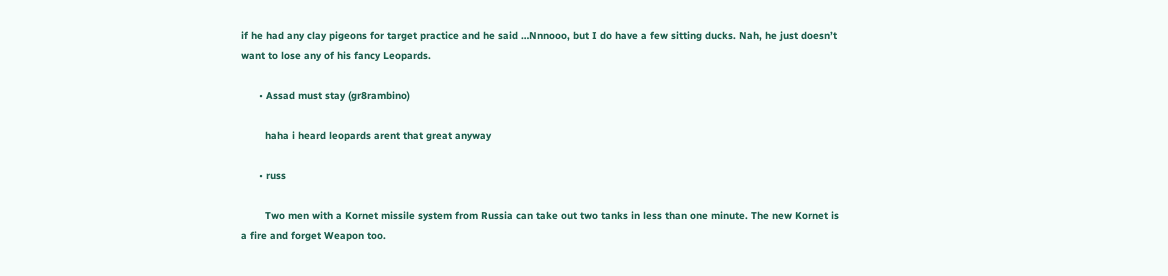if he had any clay pigeons for target practice and he said …Nnnooo, but I do have a few sitting ducks. Nah, he just doesn’t want to lose any of his fancy Leopards.

      • Assad must stay (gr8rambino)

        haha i heard leopards arent that great anyway

      • russ

        Two men with a Kornet missile system from Russia can take out two tanks in less than one minute. The new Kornet is a fire and forget Weapon too.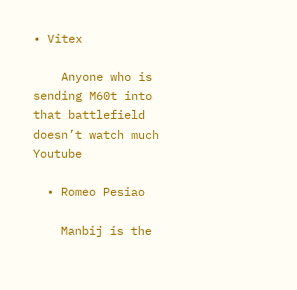• Vitex

    Anyone who is sending M60t into that battlefield doesn’t watch much Youtube

  • Romeo Pesiao

    Manbij is the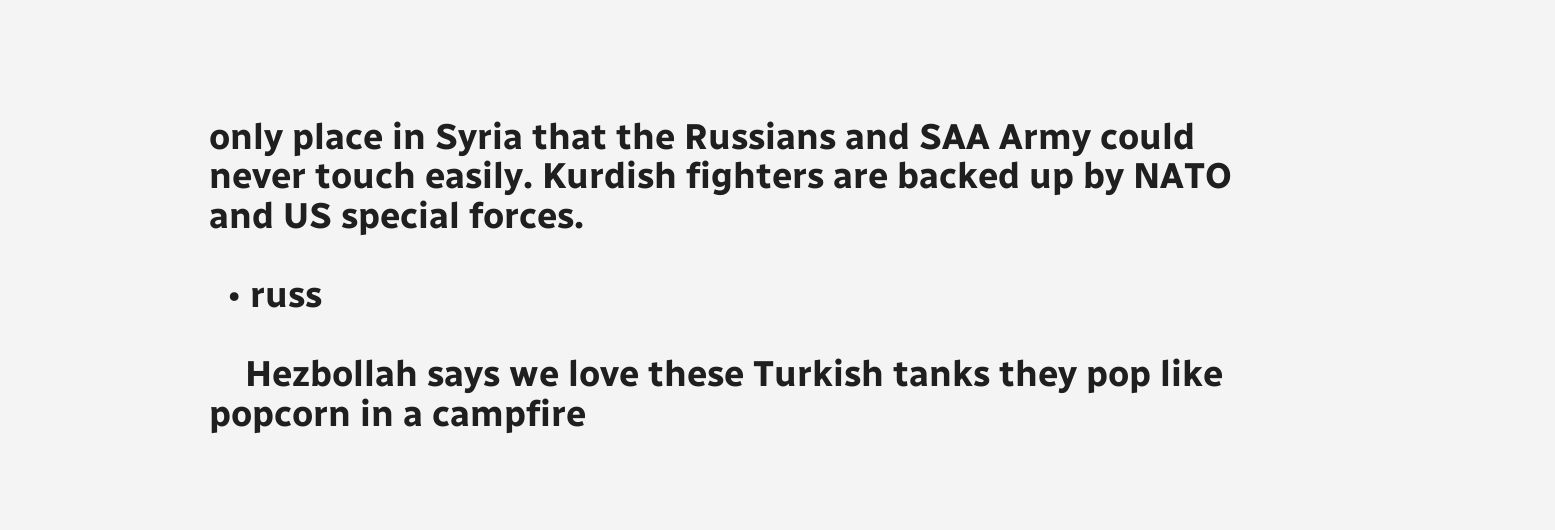only place in Syria that the Russians and SAA Army could never touch easily. Kurdish fighters are backed up by NATO and US special forces.

  • russ

    Hezbollah says we love these Turkish tanks they pop like popcorn in a campfire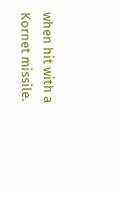when hit with a Kornet missile.